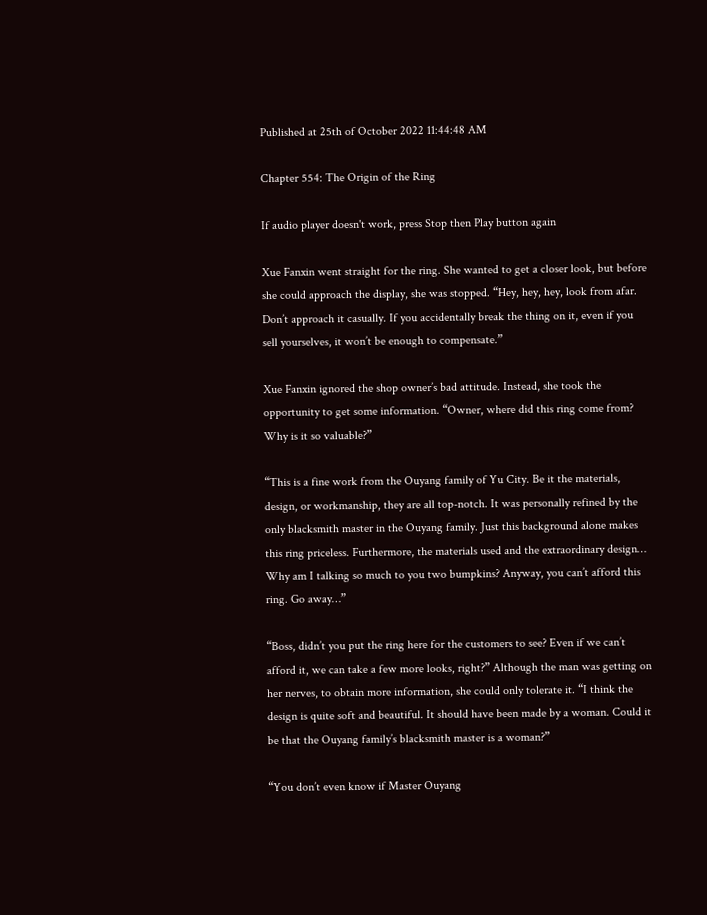Published at 25th of October 2022 11:44:48 AM

Chapter 554: The Origin of the Ring

If audio player doesn't work, press Stop then Play button again

Xue Fanxin went straight for the ring. She wanted to get a closer look, but before she could approach the display, she was stopped. “Hey, hey, hey, look from afar. Don’t approach it casually. If you accidentally break the thing on it, even if you sell yourselves, it won’t be enough to compensate.”

Xue Fanxin ignored the shop owner’s bad attitude. Instead, she took the opportunity to get some information. “Owner, where did this ring come from? Why is it so valuable?”

“This is a fine work from the Ouyang family of Yu City. Be it the materials, design, or workmanship, they are all top-notch. It was personally refined by the only blacksmith master in the Ouyang family. Just this background alone makes this ring priceless. Furthermore, the materials used and the extraordinary design… Why am I talking so much to you two bumpkins? Anyway, you can’t afford this ring. Go away…”

“Boss, didn’t you put the ring here for the customers to see? Even if we can’t afford it, we can take a few more looks, right?” Although the man was getting on her nerves, to obtain more information, she could only tolerate it. “I think the design is quite soft and beautiful. It should have been made by a woman. Could it be that the Ouyang family’s blacksmith master is a woman?”

“You don’t even know if Master Ouyang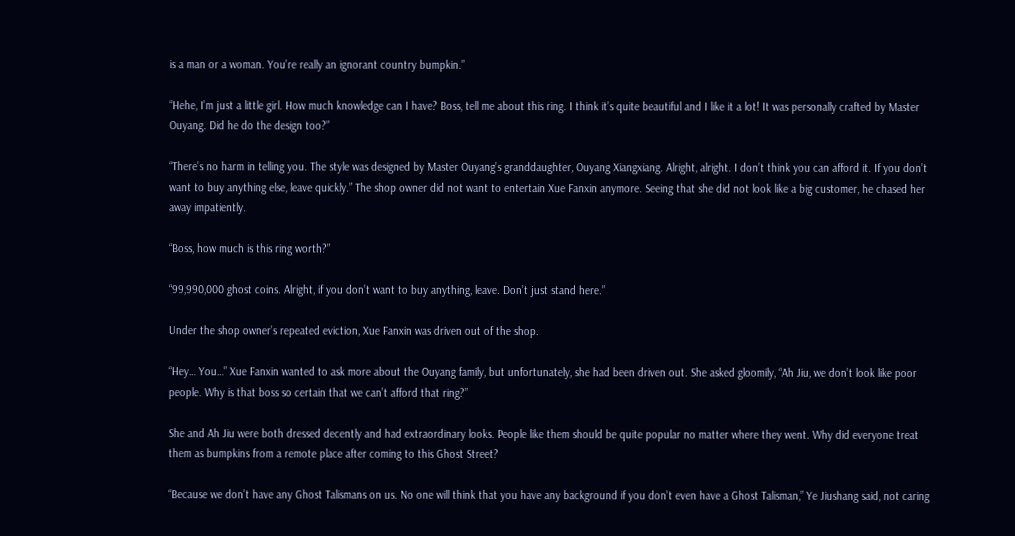is a man or a woman. You’re really an ignorant country bumpkin.”

“Hehe, I’m just a little girl. How much knowledge can I have? Boss, tell me about this ring. I think it’s quite beautiful and I like it a lot! It was personally crafted by Master Ouyang. Did he do the design too?”

“There’s no harm in telling you. The style was designed by Master Ouyang’s granddaughter, Ouyang Xiangxiang. Alright, alright. I don’t think you can afford it. If you don’t want to buy anything else, leave quickly.” The shop owner did not want to entertain Xue Fanxin anymore. Seeing that she did not look like a big customer, he chased her away impatiently.

“Boss, how much is this ring worth?”

“99,990,000 ghost coins. Alright, if you don’t want to buy anything, leave. Don’t just stand here.”

Under the shop owner’s repeated eviction, Xue Fanxin was driven out of the shop.

“Hey… You…” Xue Fanxin wanted to ask more about the Ouyang family, but unfortunately, she had been driven out. She asked gloomily, “Ah Jiu, we don’t look like poor people. Why is that boss so certain that we can’t afford that ring?”

She and Ah Jiu were both dressed decently and had extraordinary looks. People like them should be quite popular no matter where they went. Why did everyone treat them as bumpkins from a remote place after coming to this Ghost Street?

“Because we don’t have any Ghost Talismans on us. No one will think that you have any background if you don’t even have a Ghost Talisman,” Ye Jiushang said, not caring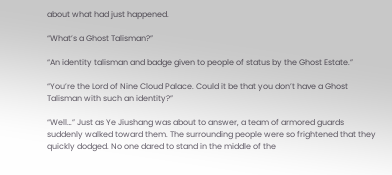about what had just happened.

“What’s a Ghost Talisman?”

“An identity talisman and badge given to people of status by the Ghost Estate.”

“You’re the Lord of Nine Cloud Palace. Could it be that you don’t have a Ghost Talisman with such an identity?”

“Well…” Just as Ye Jiushang was about to answer, a team of armored guards suddenly walked toward them. The surrounding people were so frightened that they quickly dodged. No one dared to stand in the middle of the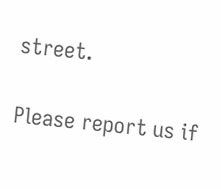street.

Please report us if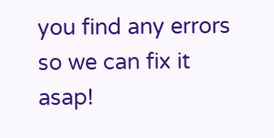you find any errors so we can fix it asap!